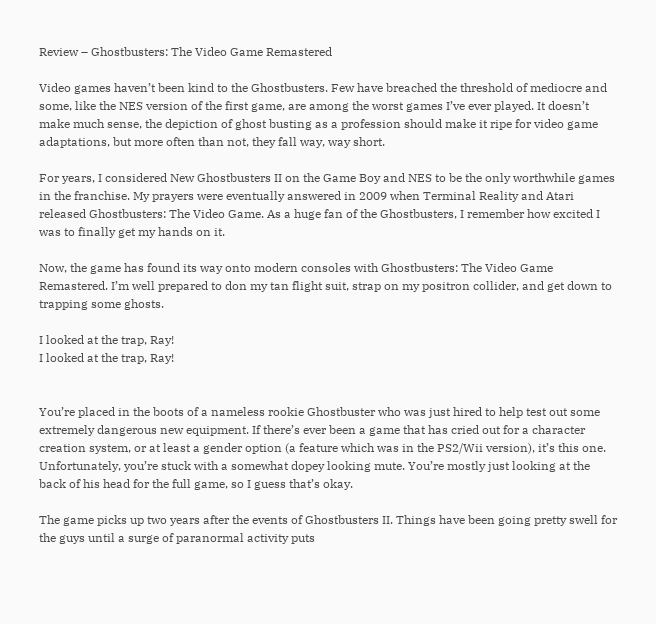Review – Ghostbusters: The Video Game Remastered

Video games haven’t been kind to the Ghostbusters. Few have breached the threshold of mediocre and some, like the NES version of the first game, are among the worst games I’ve ever played. It doesn’t make much sense, the depiction of ghost busting as a profession should make it ripe for video game adaptations, but more often than not, they fall way, way short.

For years, I considered New Ghostbusters II on the Game Boy and NES to be the only worthwhile games in the franchise. My prayers were eventually answered in 2009 when Terminal Reality and Atari released Ghostbusters: The Video Game. As a huge fan of the Ghostbusters, I remember how excited I was to finally get my hands on it.

Now, the game has found its way onto modern consoles with Ghostbusters: The Video Game Remastered. I’m well prepared to don my tan flight suit, strap on my positron collider, and get down to trapping some ghosts.

I looked at the trap, Ray!
I looked at the trap, Ray!


You’re placed in the boots of a nameless rookie Ghostbuster who was just hired to help test out some extremely dangerous new equipment. If there’s ever been a game that has cried out for a character creation system, or at least a gender option (a feature which was in the PS2/Wii version), it’s this one. Unfortunately, you’re stuck with a somewhat dopey looking mute. You’re mostly just looking at the back of his head for the full game, so I guess that’s okay.

The game picks up two years after the events of Ghostbusters II. Things have been going pretty swell for the guys until a surge of paranormal activity puts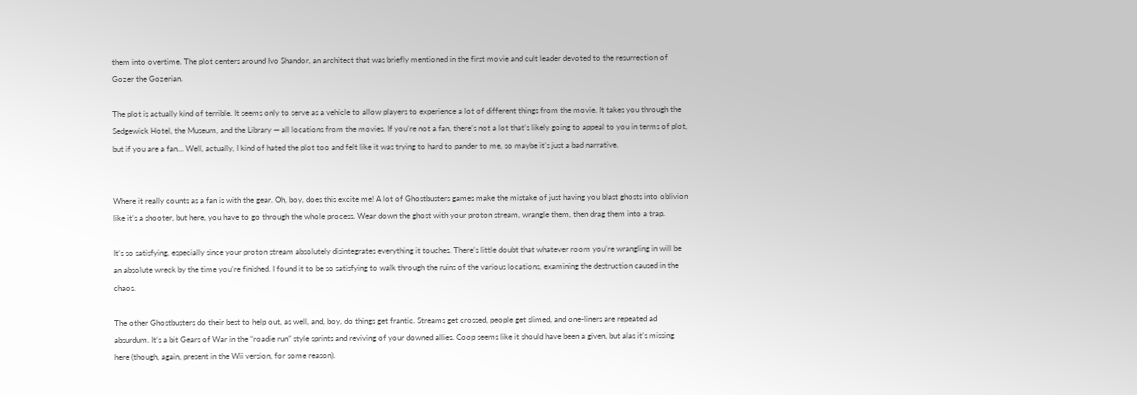them into overtime. The plot centers around Ivo Shandor, an architect that was briefly mentioned in the first movie and cult leader devoted to the resurrection of Gozer the Gozerian.

The plot is actually kind of terrible. It seems only to serve as a vehicle to allow players to experience a lot of different things from the movie. It takes you through the Sedgewick Hotel, the Museum, and the Library — all locations from the movies. If you’re not a fan, there’s not a lot that’s likely going to appeal to you in terms of plot, but if you are a fan… Well, actually, I kind of hated the plot too and felt like it was trying to hard to pander to me, so maybe it’s just a bad narrative.


Where it really counts as a fan is with the gear. Oh, boy, does this excite me! A lot of Ghostbusters games make the mistake of just having you blast ghosts into oblivion like it’s a shooter, but here, you have to go through the whole process. Wear down the ghost with your proton stream, wrangle them, then drag them into a trap.

It’s so satisfying, especially since your proton stream absolutely disintegrates everything it touches. There’s little doubt that whatever room you’re wrangling in will be an absolute wreck by the time you’re finished. I found it to be so satisfying to walk through the ruins of the various locations, examining the destruction caused in the chaos.

The other Ghostbusters do their best to help out, as well, and, boy, do things get frantic. Streams get crossed, people get slimed, and one-liners are repeated ad absurdum. It’s a bit Gears of War in the “roadie run” style sprints and reviving of your downed allies. Coop seems like it should have been a given, but alas it’s missing here (though, again, present in the Wii version, for some reason).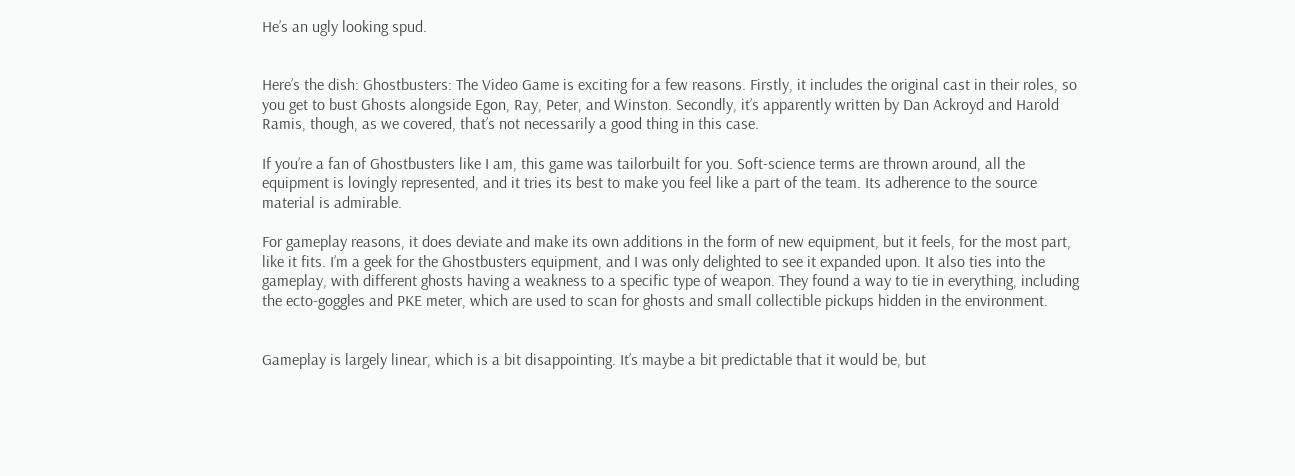He’s an ugly looking spud.


Here’s the dish: Ghostbusters: The Video Game is exciting for a few reasons. Firstly, it includes the original cast in their roles, so you get to bust Ghosts alongside Egon, Ray, Peter, and Winston. Secondly, it’s apparently written by Dan Ackroyd and Harold Ramis, though, as we covered, that’s not necessarily a good thing in this case.

If you’re a fan of Ghostbusters like I am, this game was tailorbuilt for you. Soft-science terms are thrown around, all the equipment is lovingly represented, and it tries its best to make you feel like a part of the team. Its adherence to the source material is admirable.

For gameplay reasons, it does deviate and make its own additions in the form of new equipment, but it feels, for the most part, like it fits. I’m a geek for the Ghostbusters equipment, and I was only delighted to see it expanded upon. It also ties into the gameplay, with different ghosts having a weakness to a specific type of weapon. They found a way to tie in everything, including the ecto-goggles and PKE meter, which are used to scan for ghosts and small collectible pickups hidden in the environment.


Gameplay is largely linear, which is a bit disappointing. It’s maybe a bit predictable that it would be, but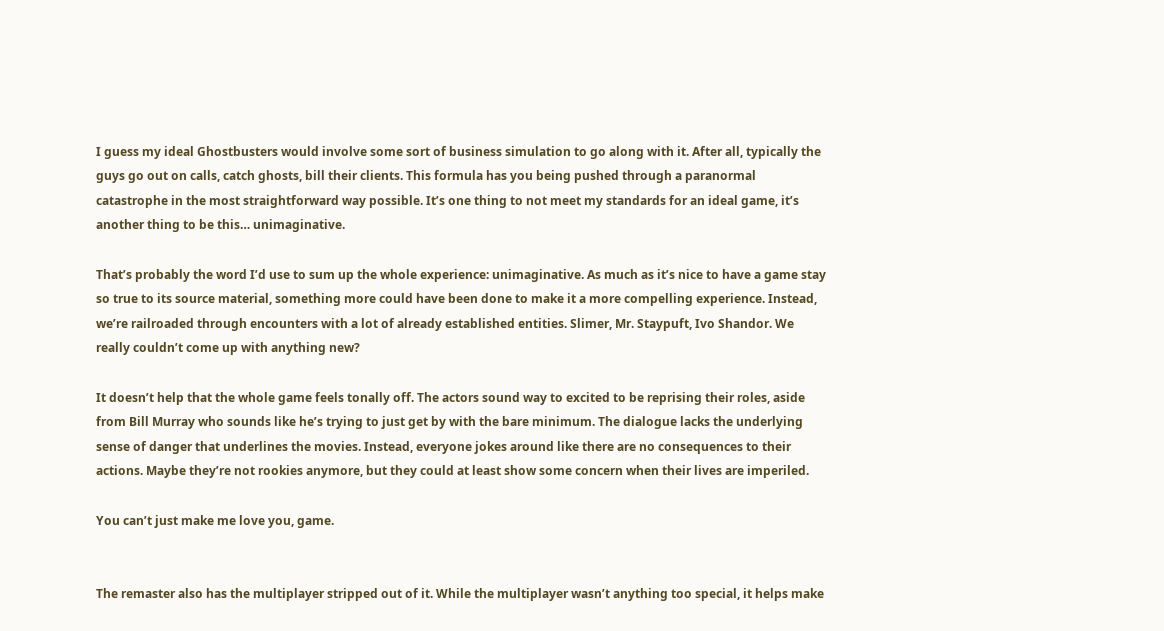I guess my ideal Ghostbusters would involve some sort of business simulation to go along with it. After all, typically the guys go out on calls, catch ghosts, bill their clients. This formula has you being pushed through a paranormal catastrophe in the most straightforward way possible. It’s one thing to not meet my standards for an ideal game, it’s another thing to be this… unimaginative.

That’s probably the word I’d use to sum up the whole experience: unimaginative. As much as it’s nice to have a game stay so true to its source material, something more could have been done to make it a more compelling experience. Instead, we’re railroaded through encounters with a lot of already established entities. Slimer, Mr. Staypuft, Ivo Shandor. We really couldn’t come up with anything new?

It doesn’t help that the whole game feels tonally off. The actors sound way to excited to be reprising their roles, aside from Bill Murray who sounds like he’s trying to just get by with the bare minimum. The dialogue lacks the underlying sense of danger that underlines the movies. Instead, everyone jokes around like there are no consequences to their actions. Maybe they’re not rookies anymore, but they could at least show some concern when their lives are imperiled.

You can’t just make me love you, game.


The remaster also has the multiplayer stripped out of it. While the multiplayer wasn’t anything too special, it helps make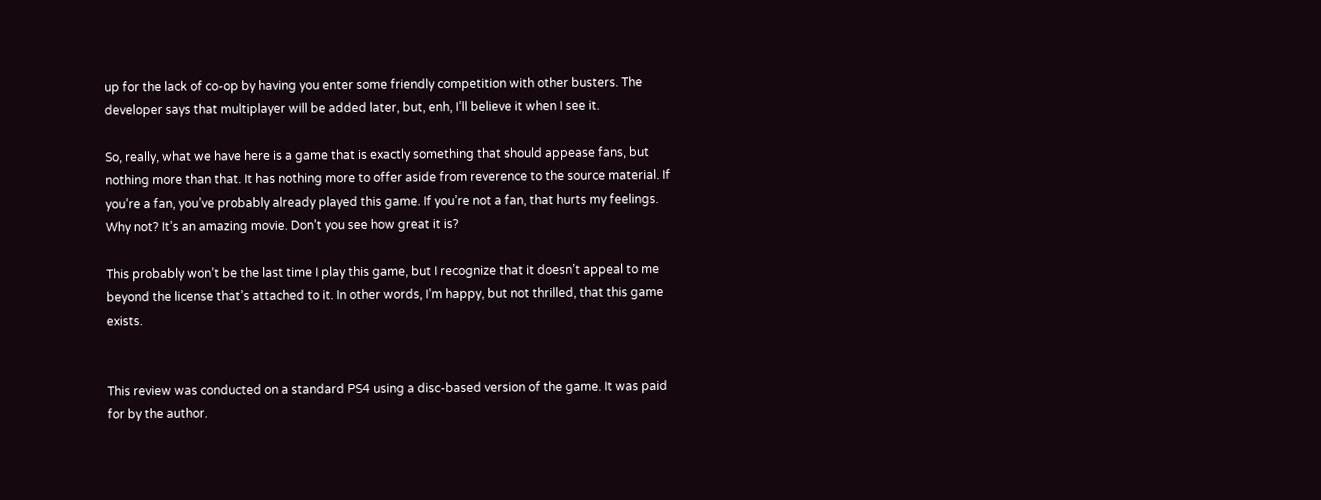up for the lack of co-op by having you enter some friendly competition with other busters. The developer says that multiplayer will be added later, but, enh, I’ll believe it when I see it.

So, really, what we have here is a game that is exactly something that should appease fans, but nothing more than that. It has nothing more to offer aside from reverence to the source material. If you’re a fan, you’ve probably already played this game. If you’re not a fan, that hurts my feelings. Why not? It’s an amazing movie. Don’t you see how great it is?

This probably won’t be the last time I play this game, but I recognize that it doesn’t appeal to me beyond the license that’s attached to it. In other words, I’m happy, but not thrilled, that this game exists.


This review was conducted on a standard PS4 using a disc-based version of the game. It was paid for by the author.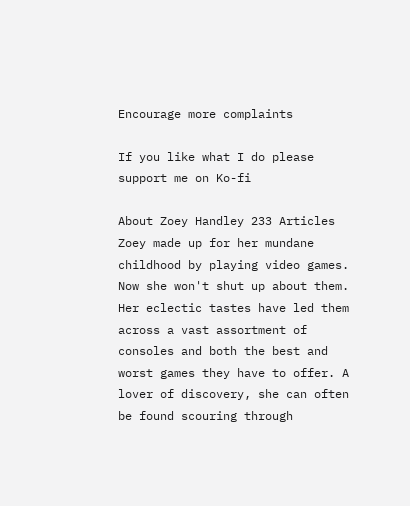Encourage more complaints

If you like what I do please support me on Ko-fi

About Zoey Handley 233 Articles
Zoey made up for her mundane childhood by playing video games. Now she won't shut up about them. Her eclectic tastes have led them across a vast assortment of consoles and both the best and worst games they have to offer. A lover of discovery, she can often be found scouring through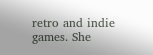retro and indie games. She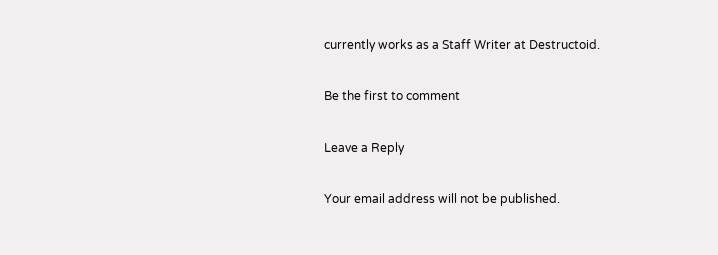currently works as a Staff Writer at Destructoid.

Be the first to comment

Leave a Reply

Your email address will not be published.